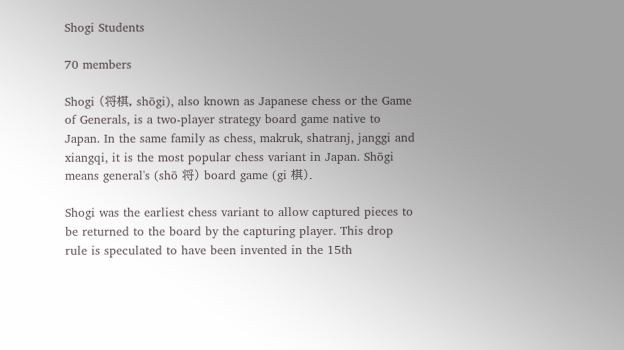Shogi Students

70 members

Shogi (将棋, shōgi), also known as Japanese chess or the Game of Generals, is a two-player strategy board game native to Japan. In the same family as chess, makruk, shatranj, janggi and xiangqi, it is the most popular chess variant in Japan. Shōgi means general's (shō 将) board game (gi 棋).

Shogi was the earliest chess variant to allow captured pieces to be returned to the board by the capturing player. This drop rule is speculated to have been invented in the 15th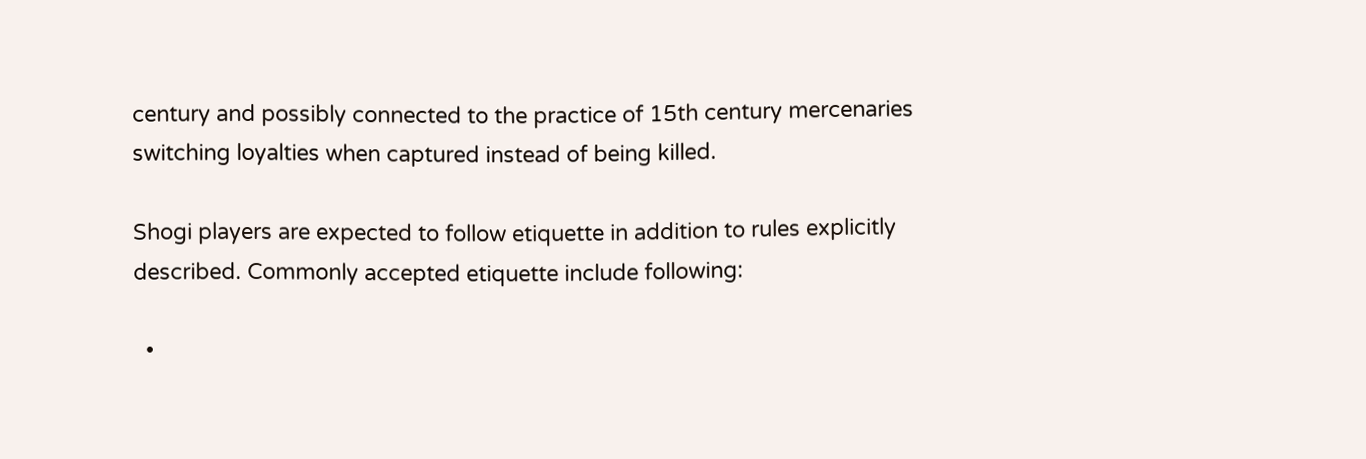century and possibly connected to the practice of 15th century mercenaries switching loyalties when captured instead of being killed.

Shogi players are expected to follow etiquette in addition to rules explicitly described. Commonly accepted etiquette include following:

  •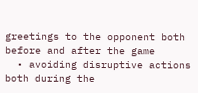greetings to the opponent both before and after the game
  • avoiding disruptive actions both during the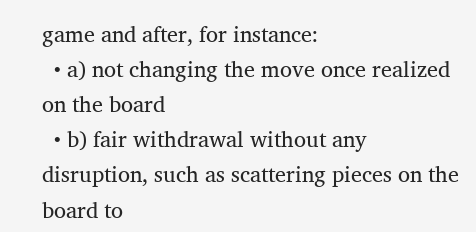game and after, for instance:
  • a) not changing the move once realized on the board
  • b) fair withdrawal without any disruption, such as scattering pieces on the board to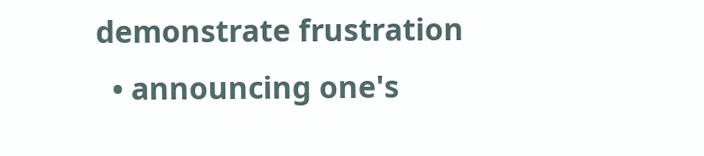demonstrate frustration
  • announcing one's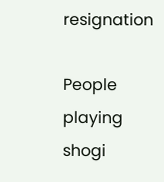resignation

People playing shogi